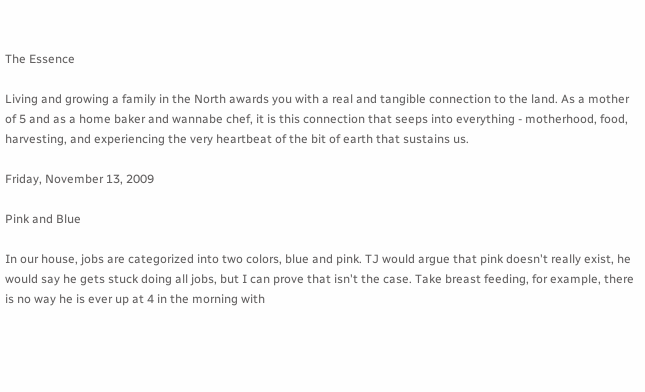The Essence

Living and growing a family in the North awards you with a real and tangible connection to the land. As a mother of 5 and as a home baker and wannabe chef, it is this connection that seeps into everything - motherhood, food, harvesting, and experiencing the very heartbeat of the bit of earth that sustains us.

Friday, November 13, 2009

Pink and Blue

In our house, jobs are categorized into two colors, blue and pink. TJ would argue that pink doesn't really exist, he would say he gets stuck doing all jobs, but I can prove that isn't the case. Take breast feeding, for example, there is no way he is ever up at 4 in the morning with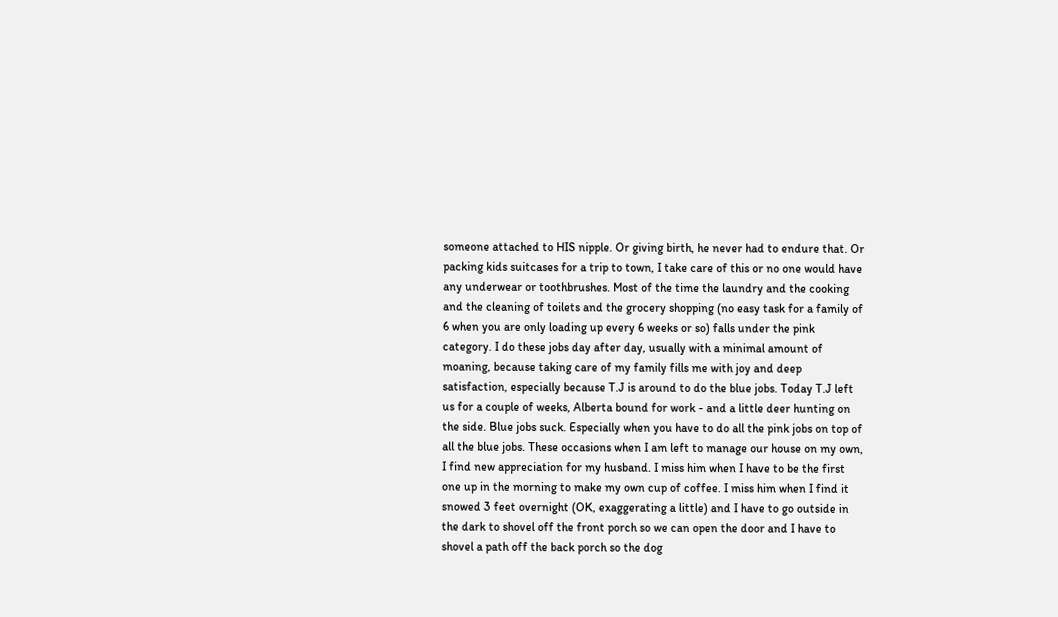someone attached to HIS nipple. Or giving birth, he never had to endure that. Or packing kids suitcases for a trip to town, I take care of this or no one would have any underwear or toothbrushes. Most of the time the laundry and the cooking and the cleaning of toilets and the grocery shopping (no easy task for a family of 6 when you are only loading up every 6 weeks or so) falls under the pink category. I do these jobs day after day, usually with a minimal amount of moaning, because taking care of my family fills me with joy and deep satisfaction, especially because T.J is around to do the blue jobs. Today T.J left us for a couple of weeks, Alberta bound for work - and a little deer hunting on the side. Blue jobs suck. Especially when you have to do all the pink jobs on top of all the blue jobs. These occasions when I am left to manage our house on my own, I find new appreciation for my husband. I miss him when I have to be the first one up in the morning to make my own cup of coffee. I miss him when I find it snowed 3 feet overnight (OK, exaggerating a little) and I have to go outside in the dark to shovel off the front porch so we can open the door and I have to shovel a path off the back porch so the dog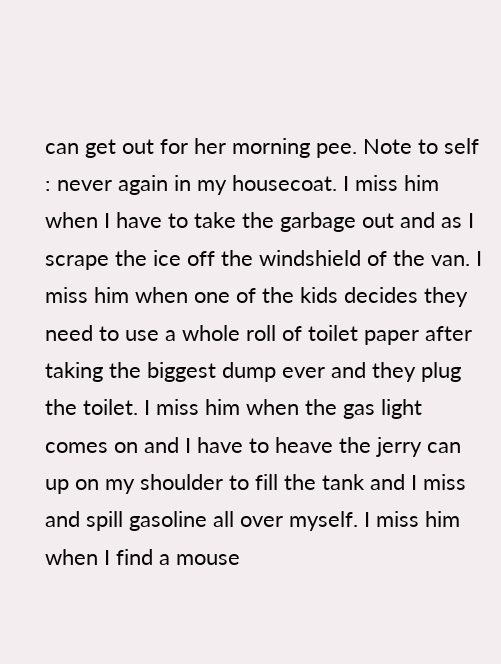can get out for her morning pee. Note to self : never again in my housecoat. I miss him when I have to take the garbage out and as I scrape the ice off the windshield of the van. I miss him when one of the kids decides they need to use a whole roll of toilet paper after taking the biggest dump ever and they plug the toilet. I miss him when the gas light comes on and I have to heave the jerry can up on my shoulder to fill the tank and I miss and spill gasoline all over myself. I miss him when I find a mouse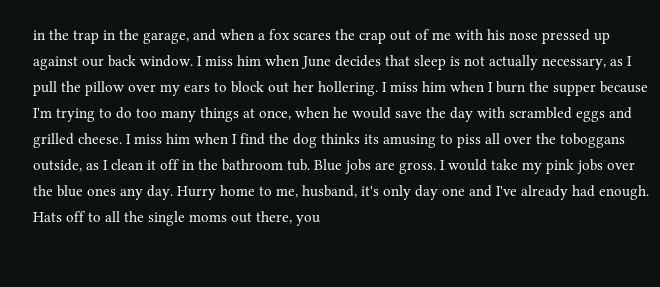in the trap in the garage, and when a fox scares the crap out of me with his nose pressed up against our back window. I miss him when June decides that sleep is not actually necessary, as I pull the pillow over my ears to block out her hollering. I miss him when I burn the supper because I'm trying to do too many things at once, when he would save the day with scrambled eggs and grilled cheese. I miss him when I find the dog thinks its amusing to piss all over the toboggans outside, as I clean it off in the bathroom tub. Blue jobs are gross. I would take my pink jobs over the blue ones any day. Hurry home to me, husband, it's only day one and I've already had enough. Hats off to all the single moms out there, you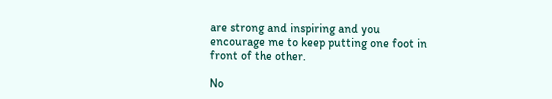are strong and inspiring and you encourage me to keep putting one foot in front of the other.

No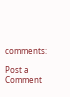comments:

Post a Comment